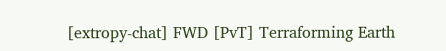[extropy-chat] FWD [PvT] Terraforming Earth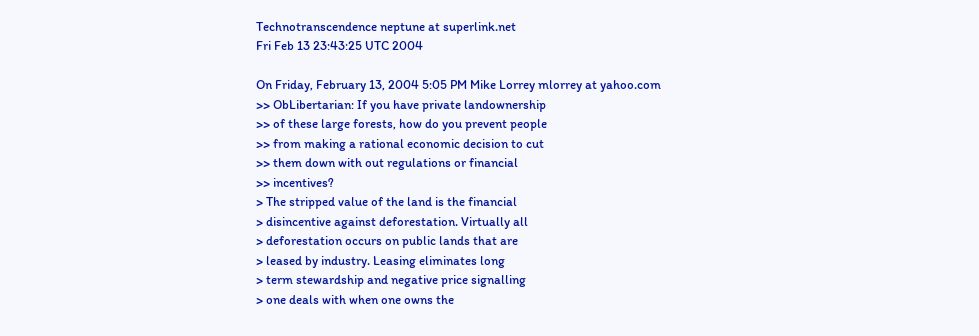Technotranscendence neptune at superlink.net
Fri Feb 13 23:43:25 UTC 2004

On Friday, February 13, 2004 5:05 PM Mike Lorrey mlorrey at yahoo.com
>> ObLibertarian: If you have private landownership
>> of these large forests, how do you prevent people
>> from making a rational economic decision to cut
>> them down with out regulations or financial
>> incentives?
> The stripped value of the land is the financial
> disincentive against deforestation. Virtually all
> deforestation occurs on public lands that are
> leased by industry. Leasing eliminates long
> term stewardship and negative price signalling
> one deals with when one owns the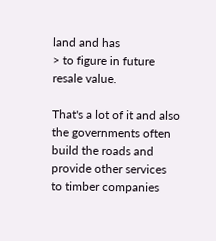land and has
> to figure in future resale value.

That's a lot of it and also the governments often build the roads and
provide other services to timber companies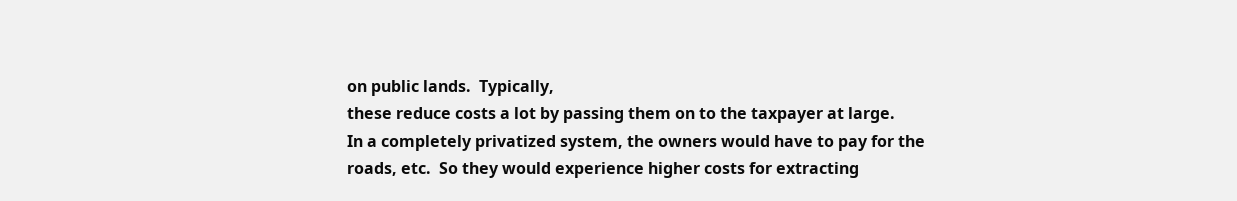on public lands.  Typically,
these reduce costs a lot by passing them on to the taxpayer at large.
In a completely privatized system, the owners would have to pay for the
roads, etc.  So they would experience higher costs for extracting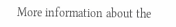More information about the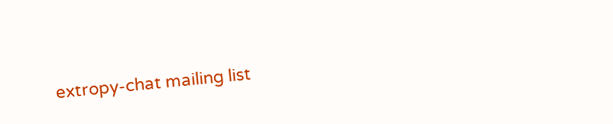extropy-chat mailing list